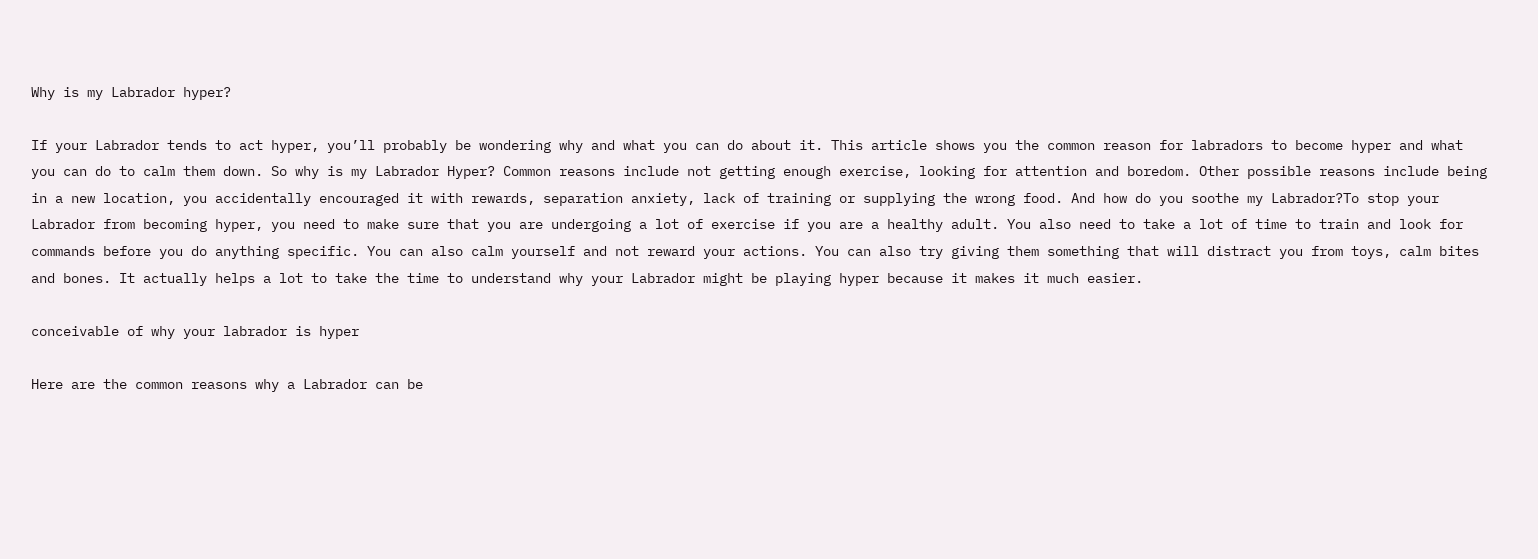Why is my Labrador hyper?

If your Labrador tends to act hyper, you’ll probably be wondering why and what you can do about it. This article shows you the common reason for labradors to become hyper and what you can do to calm them down. So why is my Labrador Hyper? Common reasons include not getting enough exercise, looking for attention and boredom. Other possible reasons include being in a new location, you accidentally encouraged it with rewards, separation anxiety, lack of training or supplying the wrong food. And how do you soothe my Labrador?To stop your Labrador from becoming hyper, you need to make sure that you are undergoing a lot of exercise if you are a healthy adult. You also need to take a lot of time to train and look for commands before you do anything specific. You can also calm yourself and not reward your actions. You can also try giving them something that will distract you from toys, calm bites and bones. It actually helps a lot to take the time to understand why your Labrador might be playing hyper because it makes it much easier.

conceivable of why your labrador is hyper

Here are the common reasons why a Labrador can be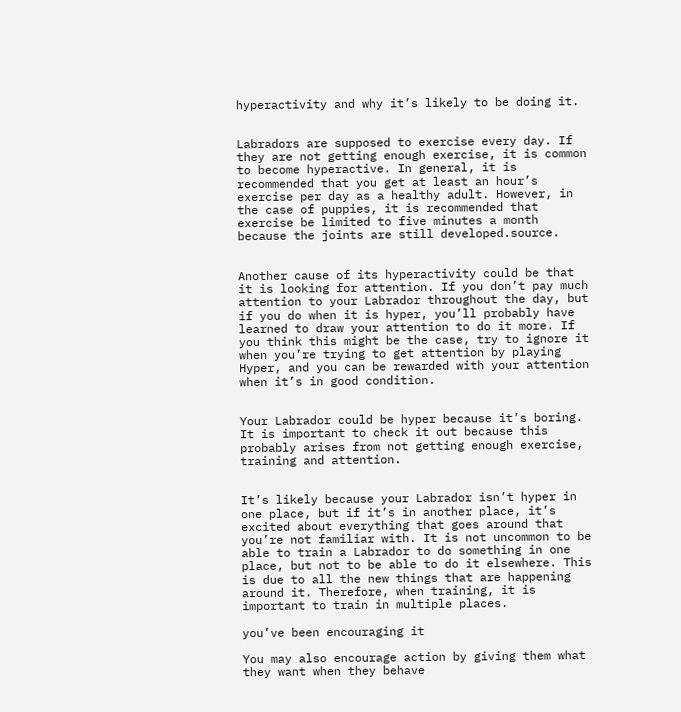hyperactivity and why it’s likely to be doing it.


Labradors are supposed to exercise every day. If they are not getting enough exercise, it is common to become hyperactive. In general, it is recommended that you get at least an hour’s exercise per day as a healthy adult. However, in the case of puppies, it is recommended that exercise be limited to five minutes a month because the joints are still developed.source.


Another cause of its hyperactivity could be that it is looking for attention. If you don’t pay much attention to your Labrador throughout the day, but if you do when it is hyper, you’ll probably have learned to draw your attention to do it more. If you think this might be the case, try to ignore it when you’re trying to get attention by playing Hyper, and you can be rewarded with your attention when it’s in good condition.


Your Labrador could be hyper because it’s boring. It is important to check it out because this probably arises from not getting enough exercise, training and attention.


It’s likely because your Labrador isn’t hyper in one place, but if it’s in another place, it’s excited about everything that goes around that you’re not familiar with. It is not uncommon to be able to train a Labrador to do something in one place, but not to be able to do it elsewhere. This is due to all the new things that are happening around it. Therefore, when training, it is important to train in multiple places.

you’ve been encouraging it

You may also encourage action by giving them what they want when they behave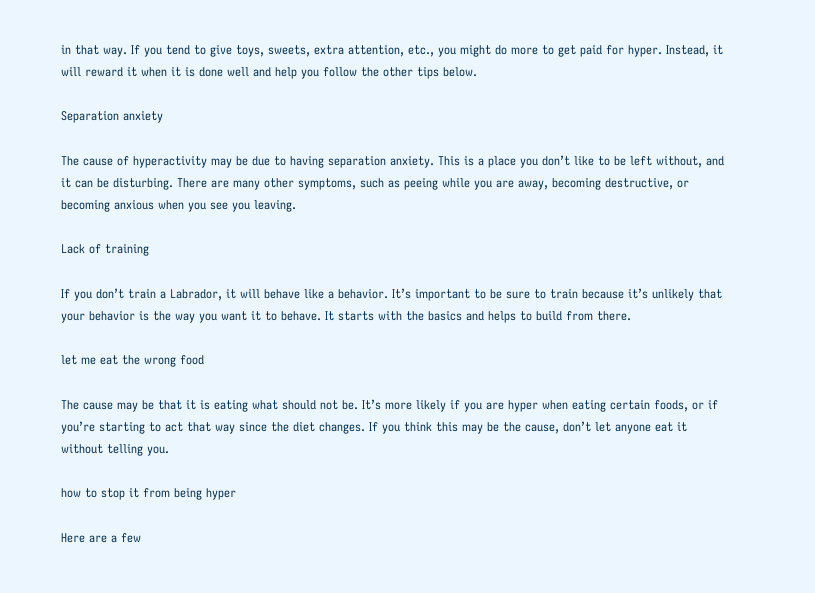in that way. If you tend to give toys, sweets, extra attention, etc., you might do more to get paid for hyper. Instead, it will reward it when it is done well and help you follow the other tips below.

Separation anxiety

The cause of hyperactivity may be due to having separation anxiety. This is a place you don’t like to be left without, and it can be disturbing. There are many other symptoms, such as peeing while you are away, becoming destructive, or becoming anxious when you see you leaving.

Lack of training

If you don’t train a Labrador, it will behave like a behavior. It’s important to be sure to train because it’s unlikely that your behavior is the way you want it to behave. It starts with the basics and helps to build from there.

let me eat the wrong food

The cause may be that it is eating what should not be. It’s more likely if you are hyper when eating certain foods, or if you’re starting to act that way since the diet changes. If you think this may be the cause, don’t let anyone eat it without telling you.

how to stop it from being hyper

Here are a few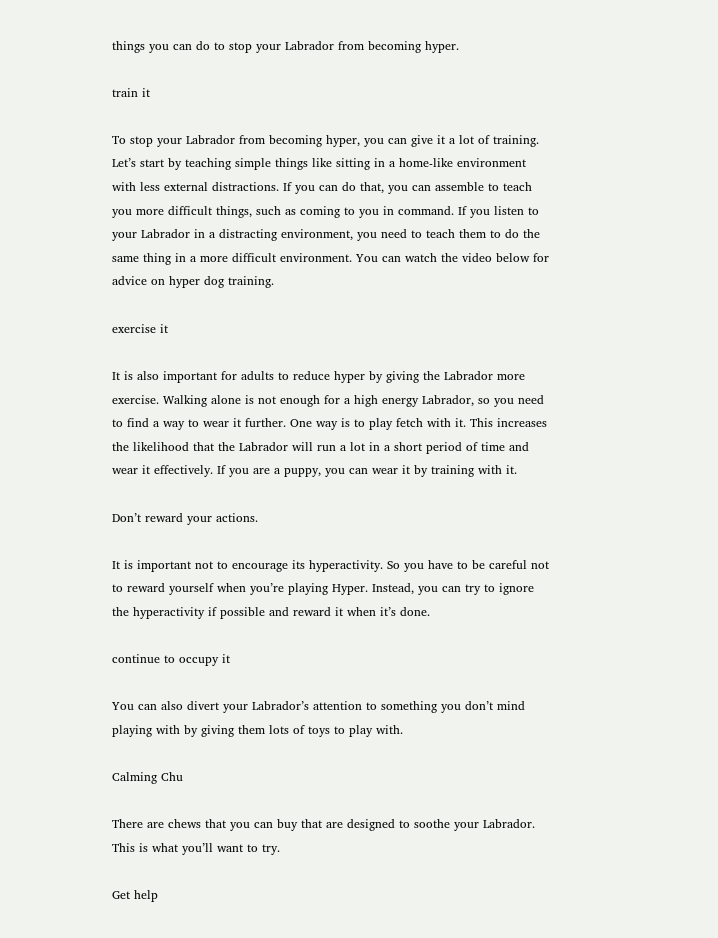things you can do to stop your Labrador from becoming hyper.

train it

To stop your Labrador from becoming hyper, you can give it a lot of training. Let’s start by teaching simple things like sitting in a home-like environment with less external distractions. If you can do that, you can assemble to teach you more difficult things, such as coming to you in command. If you listen to your Labrador in a distracting environment, you need to teach them to do the same thing in a more difficult environment. You can watch the video below for advice on hyper dog training.

exercise it

It is also important for adults to reduce hyper by giving the Labrador more exercise. Walking alone is not enough for a high energy Labrador, so you need to find a way to wear it further. One way is to play fetch with it. This increases the likelihood that the Labrador will run a lot in a short period of time and wear it effectively. If you are a puppy, you can wear it by training with it.

Don’t reward your actions.

It is important not to encourage its hyperactivity. So you have to be careful not to reward yourself when you’re playing Hyper. Instead, you can try to ignore the hyperactivity if possible and reward it when it’s done.

continue to occupy it

You can also divert your Labrador’s attention to something you don’t mind playing with by giving them lots of toys to play with.

Calming Chu

There are chews that you can buy that are designed to soothe your Labrador. This is what you’ll want to try.

Get help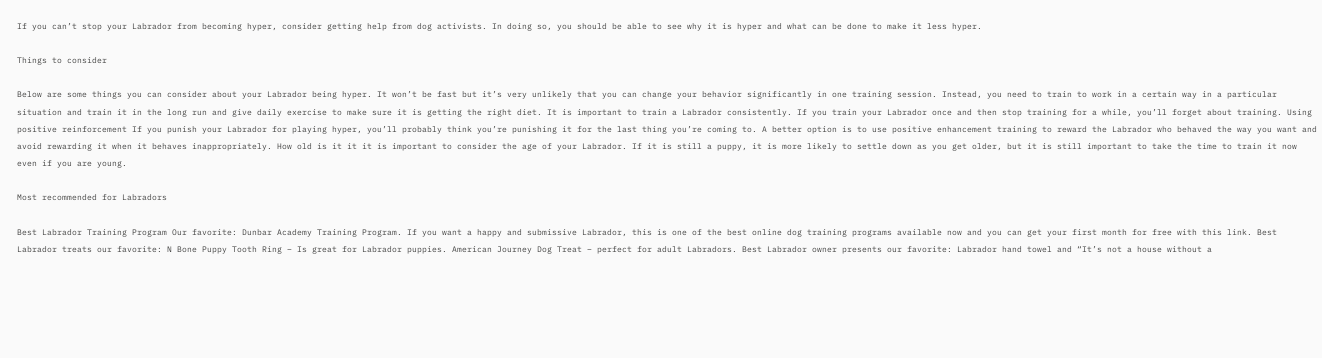If you can’t stop your Labrador from becoming hyper, consider getting help from dog activists. In doing so, you should be able to see why it is hyper and what can be done to make it less hyper.

Things to consider

Below are some things you can consider about your Labrador being hyper. It won’t be fast but it’s very unlikely that you can change your behavior significantly in one training session. Instead, you need to train to work in a certain way in a particular situation and train it in the long run and give daily exercise to make sure it is getting the right diet. It is important to train a Labrador consistently. If you train your Labrador once and then stop training for a while, you’ll forget about training. Using positive reinforcement If you punish your Labrador for playing hyper, you’ll probably think you’re punishing it for the last thing you’re coming to. A better option is to use positive enhancement training to reward the Labrador who behaved the way you want and avoid rewarding it when it behaves inappropriately. How old is it it it is important to consider the age of your Labrador. If it is still a puppy, it is more likely to settle down as you get older, but it is still important to take the time to train it now even if you are young.

Most recommended for Labradors

Best Labrador Training Program Our favorite: Dunbar Academy Training Program. If you want a happy and submissive Labrador, this is one of the best online dog training programs available now and you can get your first month for free with this link. Best Labrador treats our favorite: N Bone Puppy Tooth Ring – Is great for Labrador puppies. American Journey Dog Treat – perfect for adult Labradors. Best Labrador owner presents our favorite: Labrador hand towel and “It’s not a house without a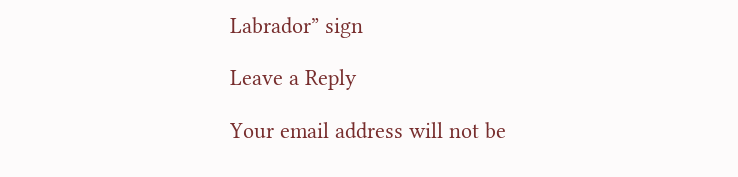Labrador” sign

Leave a Reply

Your email address will not be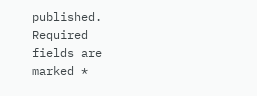published. Required fields are marked *